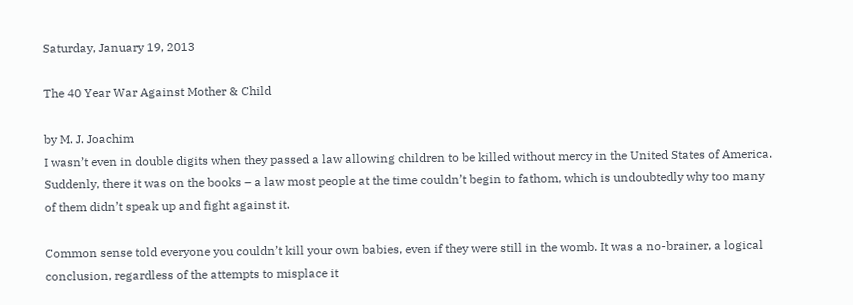Saturday, January 19, 2013

The 40 Year War Against Mother & Child

by M. J. Joachim
I wasn’t even in double digits when they passed a law allowing children to be killed without mercy in the United States of America. Suddenly, there it was on the books – a law most people at the time couldn’t begin to fathom, which is undoubtedly why too many of them didn’t speak up and fight against it.

Common sense told everyone you couldn’t kill your own babies, even if they were still in the womb. It was a no-brainer, a logical conclusion, regardless of the attempts to misplace it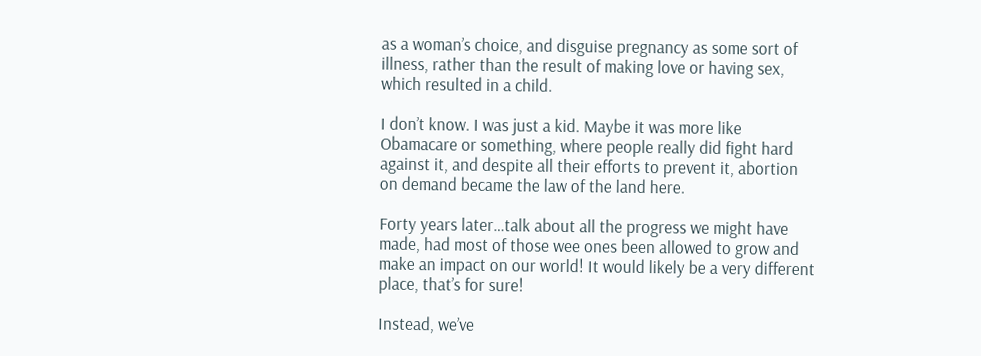as a woman’s choice, and disguise pregnancy as some sort of illness, rather than the result of making love or having sex, which resulted in a child.

I don’t know. I was just a kid. Maybe it was more like Obamacare or something, where people really did fight hard against it, and despite all their efforts to prevent it, abortion on demand became the law of the land here.

Forty years later…talk about all the progress we might have made, had most of those wee ones been allowed to grow and make an impact on our world! It would likely be a very different place, that’s for sure!

Instead, we’ve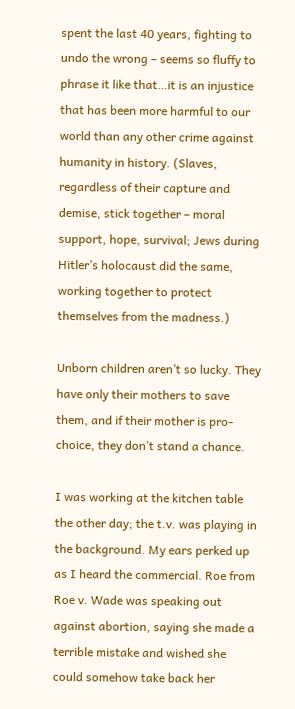spent the last 40 years, fighting to undo the wrong – seems so fluffy to phrase it like that…it is an injustice that has been more harmful to our world than any other crime against humanity in history. (Slaves, regardless of their capture and demise, stick together – moral support, hope, survival; Jews during Hitler’s holocaust did the same, working together to protect themselves from the madness.)

Unborn children aren’t so lucky. They have only their mothers to save them, and if their mother is pro-choice, they don’t stand a chance.

I was working at the kitchen table the other day; the t.v. was playing in the background. My ears perked up as I heard the commercial. Roe from Roe v. Wade was speaking out against abortion, saying she made a terrible mistake and wished she could somehow take back her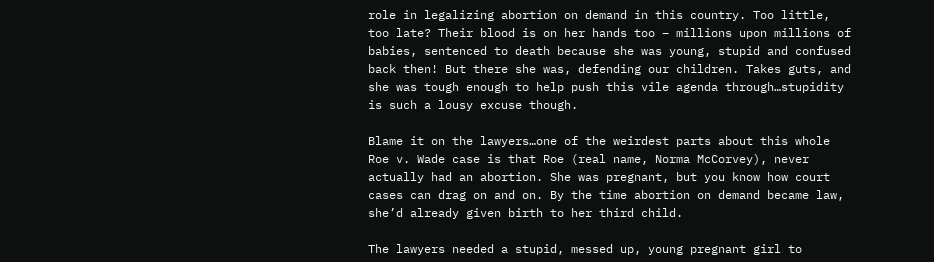role in legalizing abortion on demand in this country. Too little, too late? Their blood is on her hands too – millions upon millions of babies, sentenced to death because she was young, stupid and confused back then! But there she was, defending our children. Takes guts, and she was tough enough to help push this vile agenda through…stupidity is such a lousy excuse though.

Blame it on the lawyers…one of the weirdest parts about this whole Roe v. Wade case is that Roe (real name, Norma McCorvey), never actually had an abortion. She was pregnant, but you know how court cases can drag on and on. By the time abortion on demand became law, she’d already given birth to her third child.

The lawyers needed a stupid, messed up, young pregnant girl to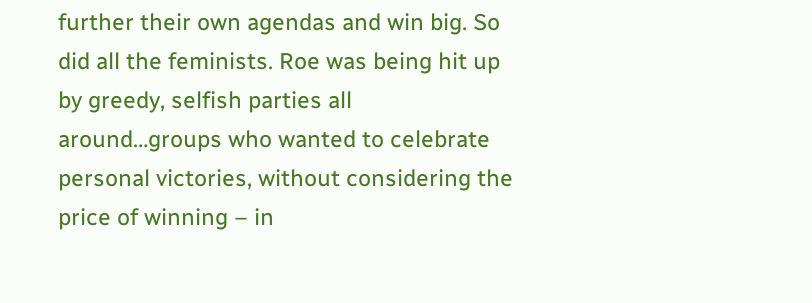further their own agendas and win big. So did all the feminists. Roe was being hit up by greedy, selfish parties all around…groups who wanted to celebrate personal victories, without considering the price of winning – in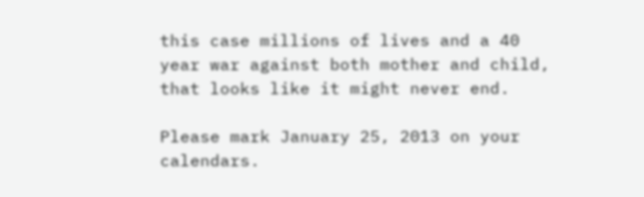this case millions of lives and a 40 year war against both mother and child, that looks like it might never end.

Please mark January 25, 2013 on your calendars.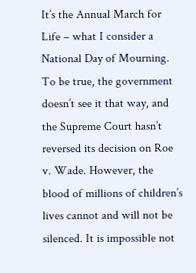It’s the Annual March for Life – what I consider a National Day of Mourning. To be true, the government doesn’t see it that way, and the Supreme Court hasn’t reversed its decision on Roe v. Wade. However, the blood of millions of children’s lives cannot and will not be silenced. It is impossible not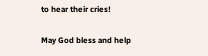to hear their cries!

May God bless and help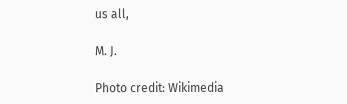us all,

M. J.

Photo credit: Wikimedia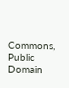Commons, Public Domain